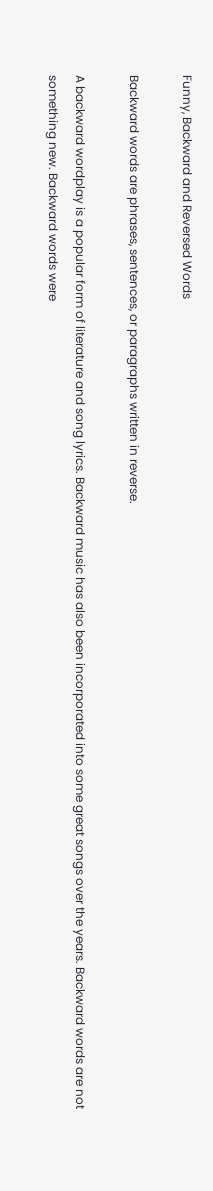Funny, Backward and Reversed Words

Backward words are phrases, sentences, or paragraphs written in reverse.

A backward wordplay is a popular form of literature and song lyrics. Backward music has also been incorporated into some great songs over the years. Backward words are not something new. Backward words were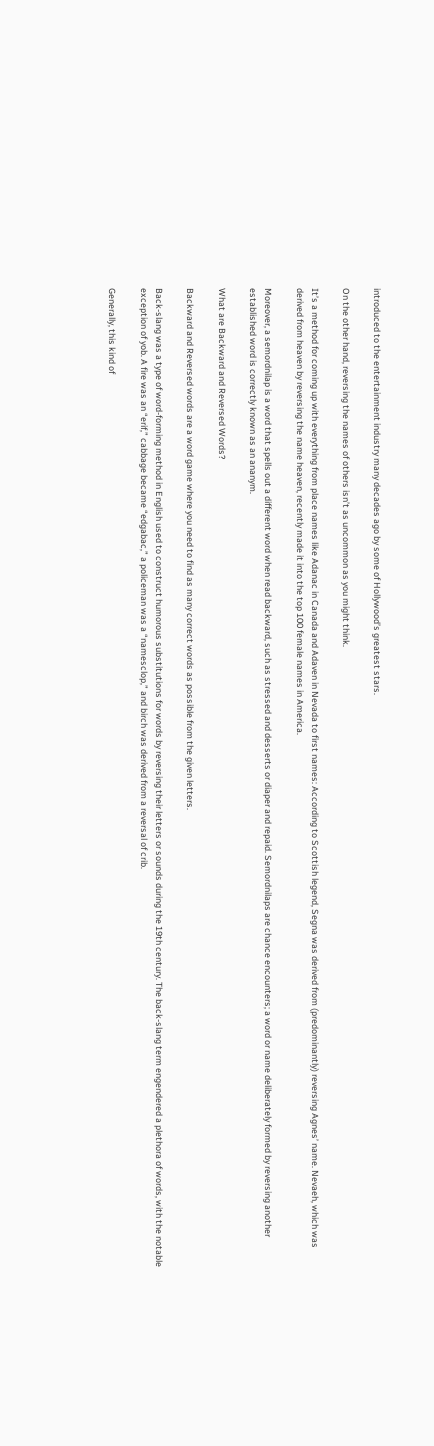introduced to the entertainment industry many decades ago by some of Hollywood’s greatest stars.

On the other hand, reversing the names of others isn’t as uncommon as you might think.

It’s a method for coming up with everything from place names like Adanac in Canada and Adaven in Nevada to first names: According to Scottish legend, Segna was derived from (predominantly) reversing Agnes’ name. Nevaeh, which was derived from heaven by reversing the name heaven, recently made it into the top 100 female names in America.

Moreover, a semordnilap is a word that spells out a different word when read backward, such as stressed and desserts or diaper and repaid. Semordnilaps are chance encounters; a word or name deliberately formed by reversing another established word is correctly known as an ananym.

What are Backward and Reversed Words?

Backward and Reversed words are a word game where you need to find as many correct words as possible from the given letters.

Back-slang was a type of word-forming method in English used to construct humorous substitutions for words by reversing their letters or sounds during the 19th century. The back-slang term engendered a plethora of words, with the notable exception of yob. A fire was an “erif,” cabbage became “edgabac,” a policeman was a “namesclop,” and birch was derived from a reversal of crib.

Generally, this kind of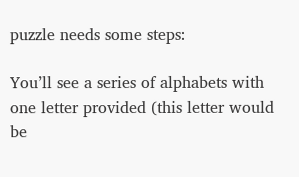puzzle needs some steps:

You’ll see a series of alphabets with one letter provided (this letter would be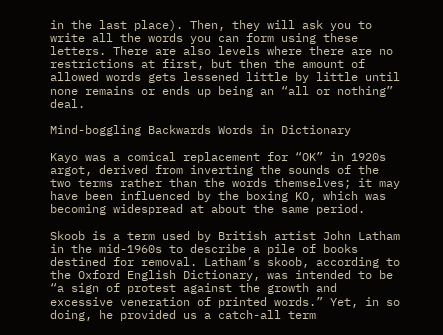in the last place). Then, they will ask you to write all the words you can form using these letters. There are also levels where there are no restrictions at first, but then the amount of allowed words gets lessened little by little until none remains or ends up being an “all or nothing” deal.

Mind-boggling Backwards Words in Dictionary

Kayo was a comical replacement for “OK” in 1920s argot, derived from inverting the sounds of the two terms rather than the words themselves; it may have been influenced by the boxing KO, which was becoming widespread at about the same period.

Skoob is a term used by British artist John Latham in the mid-1960s to describe a pile of books destined for removal. Latham’s skoob, according to the Oxford English Dictionary, was intended to be “a sign of protest against the growth and excessive veneration of printed words.” Yet, in so doing, he provided us a catch-all term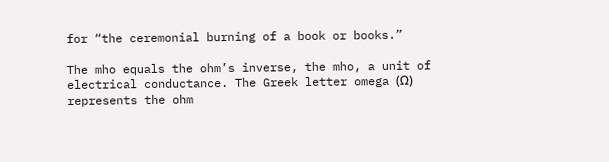for “the ceremonial burning of a book or books.”

The mho equals the ohm’s inverse, the mho, a unit of electrical conductance. The Greek letter omega (Ω) represents the ohm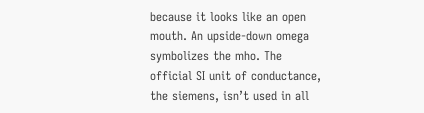because it looks like an open mouth. An upside-down omega symbolizes the mho. The official SI unit of conductance, the siemens, isn’t used in all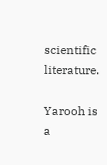scientific literature.

Yarooh is a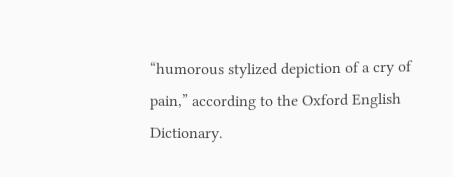“humorous stylized depiction of a cry of pain,” according to the Oxford English Dictionary.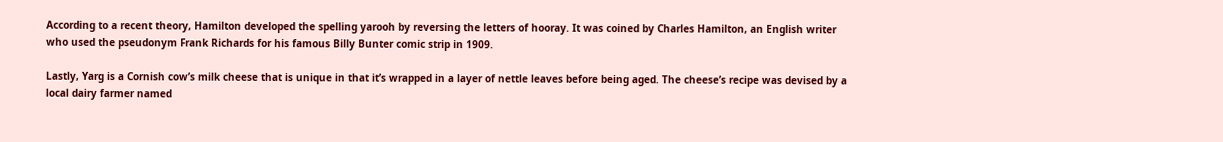According to a recent theory, Hamilton developed the spelling yarooh by reversing the letters of hooray. It was coined by Charles Hamilton, an English writer who used the pseudonym Frank Richards for his famous Billy Bunter comic strip in 1909.

Lastly, Yarg is a Cornish cow’s milk cheese that is unique in that it’s wrapped in a layer of nettle leaves before being aged. The cheese’s recipe was devised by a local dairy farmer named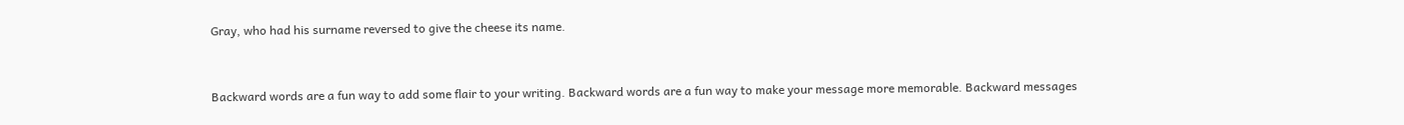Gray, who had his surname reversed to give the cheese its name.


Backward words are a fun way to add some flair to your writing. Backward words are a fun way to make your message more memorable. Backward messages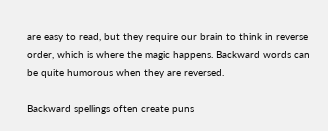are easy to read, but they require our brain to think in reverse order, which is where the magic happens. Backward words can be quite humorous when they are reversed.

Backward spellings often create puns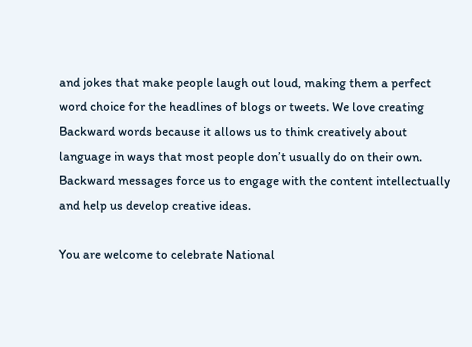and jokes that make people laugh out loud, making them a perfect word choice for the headlines of blogs or tweets. We love creating Backward words because it allows us to think creatively about language in ways that most people don’t usually do on their own. Backward messages force us to engage with the content intellectually and help us develop creative ideas.

You are welcome to celebrate National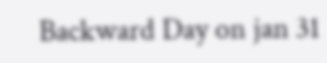Backward Day on jan 31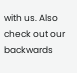with us. Also check out our backwards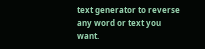text generator to reverse any word or text you want.